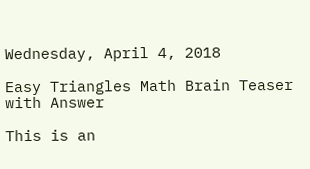Wednesday, April 4, 2018

Easy Triangles Math Brain Teaser with Answer

This is an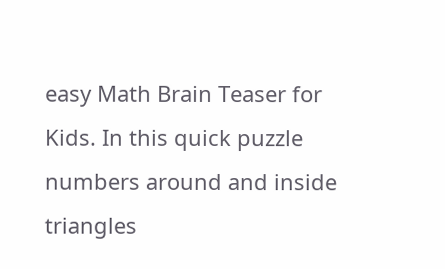easy Math Brain Teaser for Kids. In this quick puzzle numbers around and inside triangles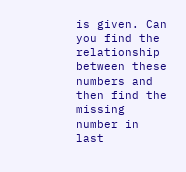is given. Can you find the relationship between these numbers and then find the missing number in last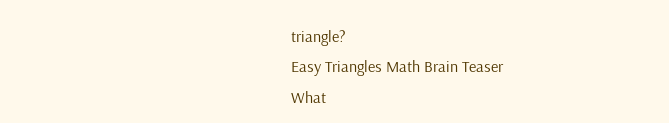triangle?
Easy Triangles Math Brain Teaser
What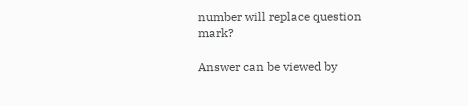number will replace question mark?

Answer can be viewed by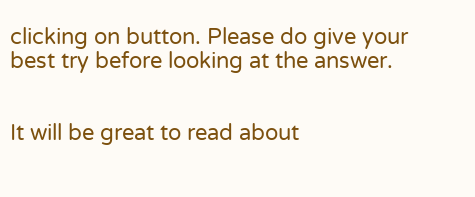clicking on button. Please do give your best try before looking at the answer.


It will be great to read about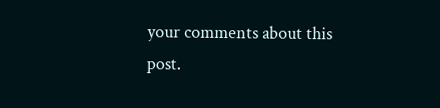your comments about this post.